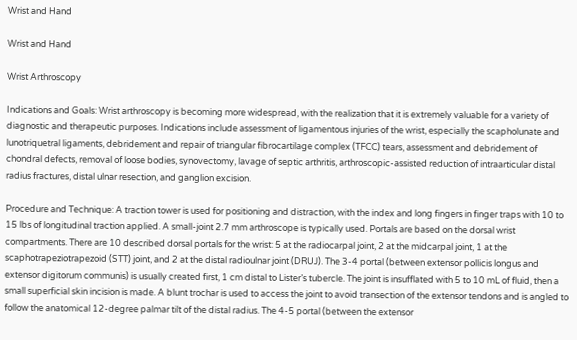Wrist and Hand

Wrist and Hand

Wrist Arthroscopy

Indications and Goals: Wrist arthroscopy is becoming more widespread, with the realization that it is extremely valuable for a variety of diagnostic and therapeutic purposes. Indications include assessment of ligamentous injuries of the wrist, especially the scapholunate and lunotriquetral ligaments, debridement and repair of triangular fibrocartilage complex (TFCC) tears, assessment and debridement of chondral defects, removal of loose bodies, synovectomy, lavage of septic arthritis, arthroscopic-assisted reduction of intraarticular distal radius fractures, distal ulnar resection, and ganglion excision.

Procedure and Technique: A traction tower is used for positioning and distraction, with the index and long fingers in finger traps with 10 to 15 lbs of longitudinal traction applied. A small-joint 2.7 mm arthroscope is typically used. Portals are based on the dorsal wrist compartments. There are 10 described dorsal portals for the wrist: 5 at the radiocarpal joint, 2 at the midcarpal joint, 1 at the scaphotrapeziotrapezoid (STT) joint, and 2 at the distal radioulnar joint (DRUJ). The 3-4 portal (between extensor pollicis longus and extensor digitorum communis) is usually created first, 1 cm distal to Lister’s tubercle. The joint is insufflated with 5 to 10 mL of fluid, then a small superficial skin incision is made. A blunt trochar is used to access the joint to avoid transection of the extensor tendons and is angled to follow the anatomical 12-degree palmar tilt of the distal radius. The 4-5 portal (between the extensor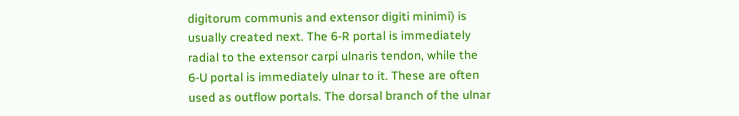digitorum communis and extensor digiti minimi) is usually created next. The 6-R portal is immediately radial to the extensor carpi ulnaris tendon, while the 6-U portal is immediately ulnar to it. These are often used as outflow portals. The dorsal branch of the ulnar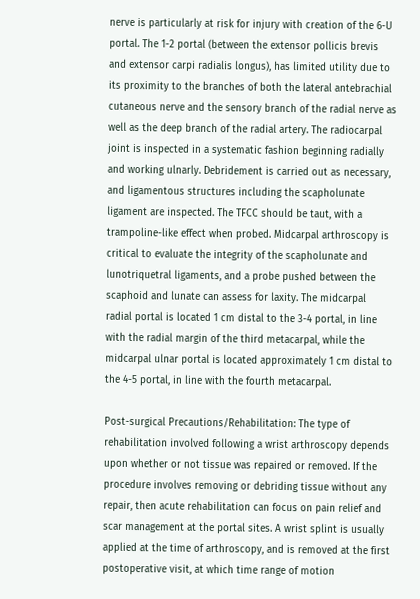nerve is particularly at risk for injury with creation of the 6-U portal. The 1-2 portal (between the extensor pollicis brevis and extensor carpi radialis longus), has limited utility due to its proximity to the branches of both the lateral antebrachial cutaneous nerve and the sensory branch of the radial nerve as well as the deep branch of the radial artery. The radiocarpal joint is inspected in a systematic fashion beginning radially and working ulnarly. Debridement is carried out as necessary, and ligamentous structures including the scapholunate ligament are inspected. The TFCC should be taut, with a trampoline-like effect when probed. Midcarpal arthroscopy is critical to evaluate the integrity of the scapholunate and lunotriquetral ligaments, and a probe pushed between the scaphoid and lunate can assess for laxity. The midcarpal radial portal is located 1 cm distal to the 3-4 portal, in line with the radial margin of the third metacarpal, while the midcarpal ulnar portal is located approximately 1 cm distal to the 4-5 portal, in line with the fourth metacarpal.

Post-surgical Precautions/Rehabilitation: The type of rehabilitation involved following a wrist arthroscopy depends upon whether or not tissue was repaired or removed. If the procedure involves removing or debriding tissue without any repair, then acute rehabilitation can focus on pain relief and scar management at the portal sites. A wrist splint is usually applied at the time of arthroscopy, and is removed at the first postoperative visit, at which time range of motion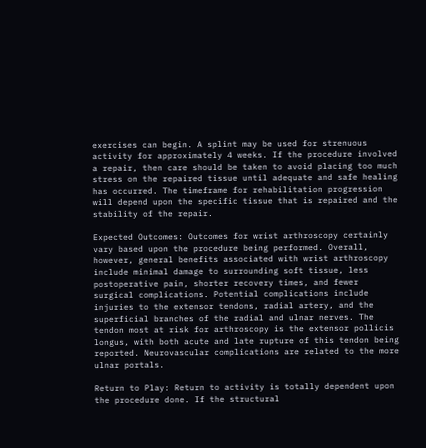exercises can begin. A splint may be used for strenuous activity for approximately 4 weeks. If the procedure involved a repair, then care should be taken to avoid placing too much stress on the repaired tissue until adequate and safe healing has occurred. The timeframe for rehabilitation progression will depend upon the specific tissue that is repaired and the stability of the repair.

Expected Outcomes: Outcomes for wrist arthroscopy certainly vary based upon the procedure being performed. Overall, however, general benefits associated with wrist arthroscopy include minimal damage to surrounding soft tissue, less postoperative pain, shorter recovery times, and fewer surgical complications. Potential complications include injuries to the extensor tendons, radial artery, and the superficial branches of the radial and ulnar nerves. The tendon most at risk for arthroscopy is the extensor pollicis longus, with both acute and late rupture of this tendon being reported. Neurovascular complications are related to the more ulnar portals.

Return to Play: Return to activity is totally dependent upon the procedure done. If the structural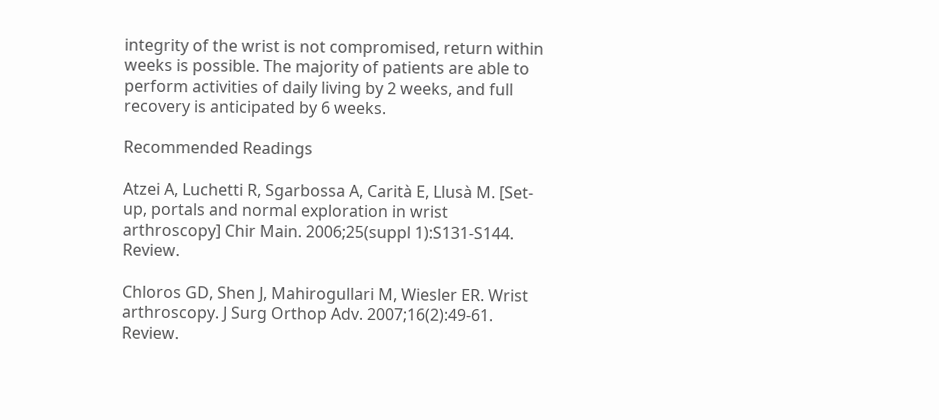integrity of the wrist is not compromised, return within weeks is possible. The majority of patients are able to perform activities of daily living by 2 weeks, and full recovery is anticipated by 6 weeks.

Recommended Readings

Atzei A, Luchetti R, Sgarbossa A, Carità E, Llusà M. [Set-up, portals and normal exploration in wrist arthroscopy] Chir Main. 2006;25(suppl 1):S131-S144. Review.

Chloros GD, Shen J, Mahirogullari M, Wiesler ER. Wrist arthroscopy. J Surg Orthop Adv. 2007;16(2):49-61. Review.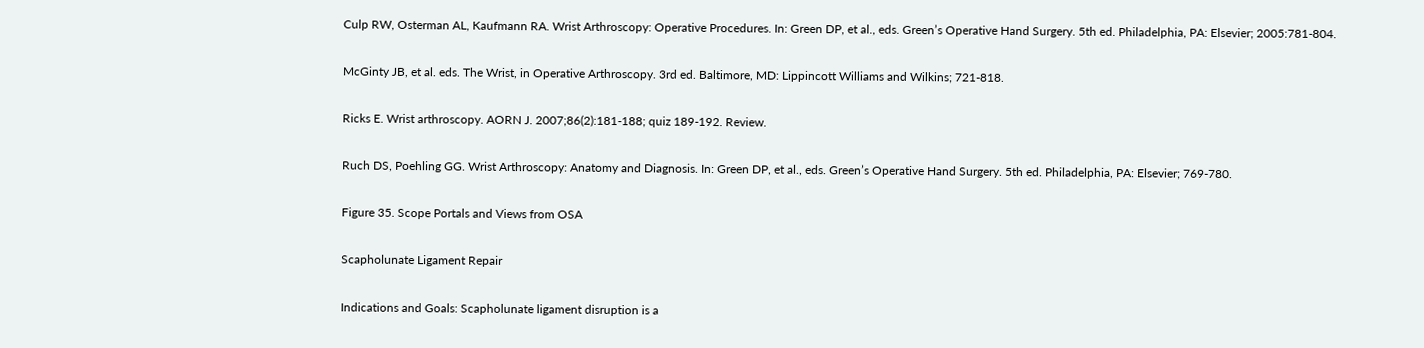Culp RW, Osterman AL, Kaufmann RA. Wrist Arthroscopy: Operative Procedures. In: Green DP, et al., eds. Green’s Operative Hand Surgery. 5th ed. Philadelphia, PA: Elsevier; 2005:781-804.

McGinty JB, et al. eds. The Wrist, in Operative Arthroscopy. 3rd ed. Baltimore, MD: Lippincott Williams and Wilkins; 721-818.

Ricks E. Wrist arthroscopy. AORN J. 2007;86(2):181-188; quiz 189-192. Review.

Ruch DS, Poehling GG. Wrist Arthroscopy: Anatomy and Diagnosis. In: Green DP, et al., eds. Green’s Operative Hand Surgery. 5th ed. Philadelphia, PA: Elsevier; 769-780.

Figure 35. Scope Portals and Views from OSA

Scapholunate Ligament Repair

Indications and Goals: Scapholunate ligament disruption is a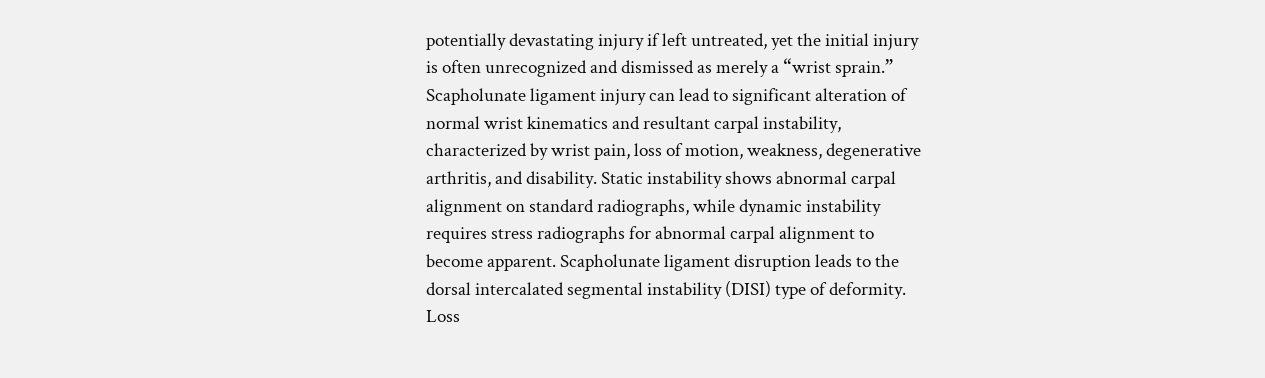potentially devastating injury if left untreated, yet the initial injury is often unrecognized and dismissed as merely a “wrist sprain.” Scapholunate ligament injury can lead to significant alteration of normal wrist kinematics and resultant carpal instability, characterized by wrist pain, loss of motion, weakness, degenerative arthritis, and disability. Static instability shows abnormal carpal alignment on standard radiographs, while dynamic instability requires stress radiographs for abnormal carpal alignment to become apparent. Scapholunate ligament disruption leads to the dorsal intercalated segmental instability (DISI) type of deformity. Loss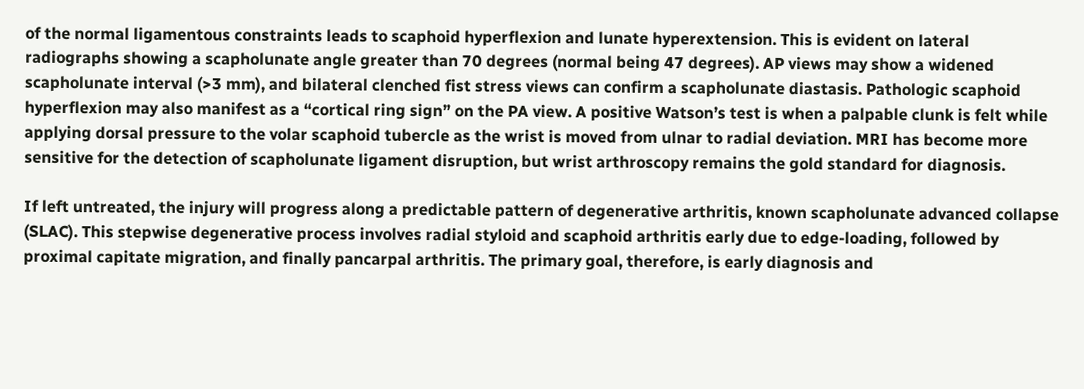of the normal ligamentous constraints leads to scaphoid hyperflexion and lunate hyperextension. This is evident on lateral radiographs showing a scapholunate angle greater than 70 degrees (normal being 47 degrees). AP views may show a widened scapholunate interval (>3 mm), and bilateral clenched fist stress views can confirm a scapholunate diastasis. Pathologic scaphoid hyperflexion may also manifest as a “cortical ring sign” on the PA view. A positive Watson’s test is when a palpable clunk is felt while applying dorsal pressure to the volar scaphoid tubercle as the wrist is moved from ulnar to radial deviation. MRI has become more sensitive for the detection of scapholunate ligament disruption, but wrist arthroscopy remains the gold standard for diagnosis.

If left untreated, the injury will progress along a predictable pattern of degenerative arthritis, known scapholunate advanced collapse (SLAC). This stepwise degenerative process involves radial styloid and scaphoid arthritis early due to edge-loading, followed by proximal capitate migration, and finally pancarpal arthritis. The primary goal, therefore, is early diagnosis and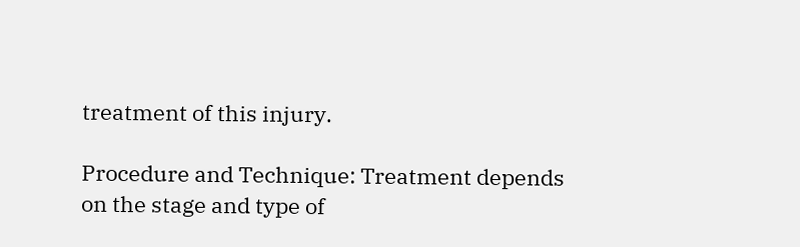treatment of this injury.

Procedure and Technique: Treatment depends on the stage and type of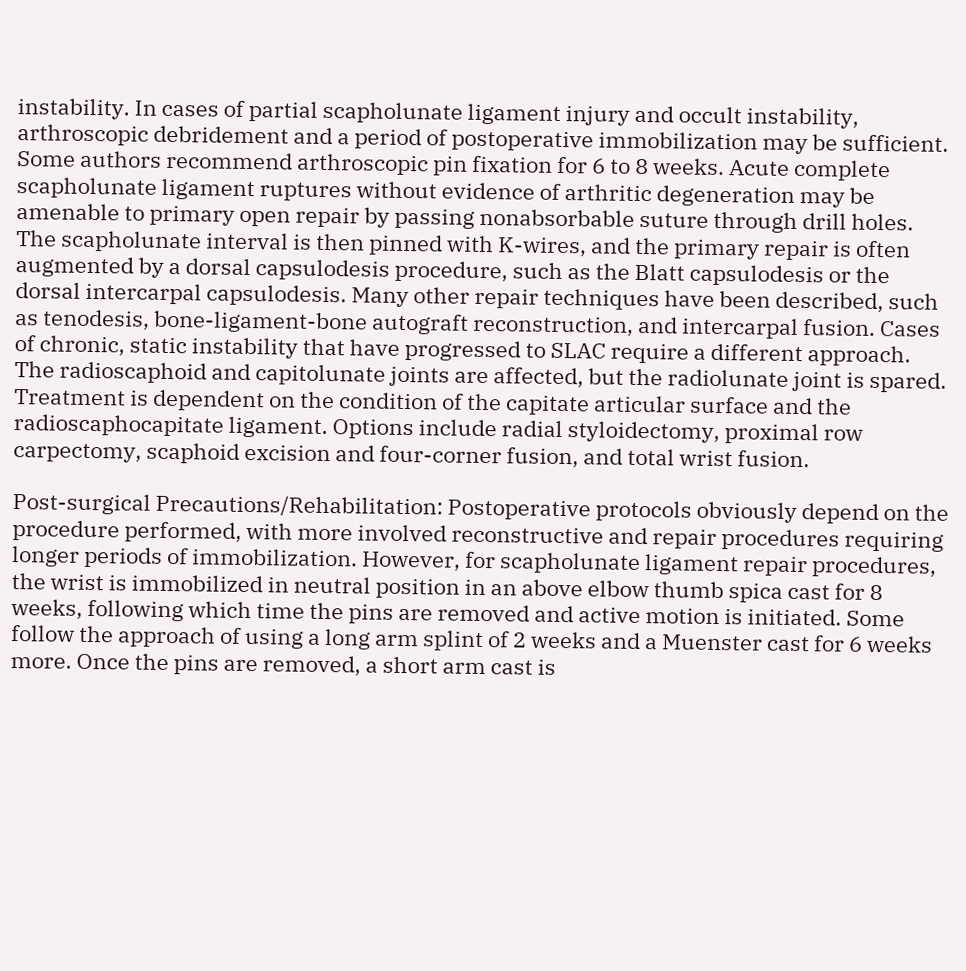instability. In cases of partial scapholunate ligament injury and occult instability, arthroscopic debridement and a period of postoperative immobilization may be sufficient. Some authors recommend arthroscopic pin fixation for 6 to 8 weeks. Acute complete scapholunate ligament ruptures without evidence of arthritic degeneration may be amenable to primary open repair by passing nonabsorbable suture through drill holes. The scapholunate interval is then pinned with K-wires, and the primary repair is often augmented by a dorsal capsulodesis procedure, such as the Blatt capsulodesis or the dorsal intercarpal capsulodesis. Many other repair techniques have been described, such as tenodesis, bone-ligament-bone autograft reconstruction, and intercarpal fusion. Cases of chronic, static instability that have progressed to SLAC require a different approach. The radioscaphoid and capitolunate joints are affected, but the radiolunate joint is spared. Treatment is dependent on the condition of the capitate articular surface and the radioscaphocapitate ligament. Options include radial styloidectomy, proximal row carpectomy, scaphoid excision and four-corner fusion, and total wrist fusion.

Post-surgical Precautions/Rehabilitation: Postoperative protocols obviously depend on the procedure performed, with more involved reconstructive and repair procedures requiring longer periods of immobilization. However, for scapholunate ligament repair procedures, the wrist is immobilized in neutral position in an above elbow thumb spica cast for 8 weeks, following which time the pins are removed and active motion is initiated. Some follow the approach of using a long arm splint of 2 weeks and a Muenster cast for 6 weeks more. Once the pins are removed, a short arm cast is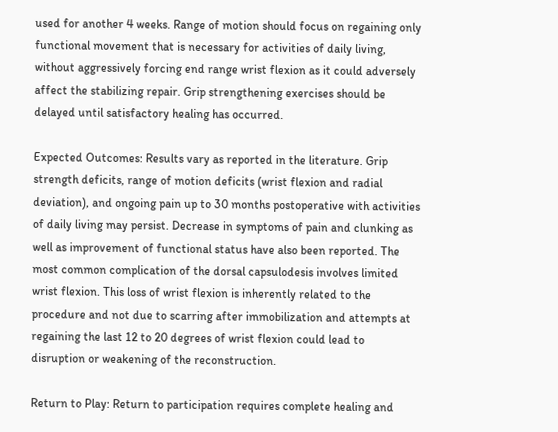used for another 4 weeks. Range of motion should focus on regaining only functional movement that is necessary for activities of daily living, without aggressively forcing end range wrist flexion as it could adversely affect the stabilizing repair. Grip strengthening exercises should be delayed until satisfactory healing has occurred.

Expected Outcomes: Results vary as reported in the literature. Grip strength deficits, range of motion deficits (wrist flexion and radial deviation), and ongoing pain up to 30 months postoperative with activities of daily living may persist. Decrease in symptoms of pain and clunking as well as improvement of functional status have also been reported. The most common complication of the dorsal capsulodesis involves limited wrist flexion. This loss of wrist flexion is inherently related to the procedure and not due to scarring after immobilization and attempts at regaining the last 12 to 20 degrees of wrist flexion could lead to disruption or weakening of the reconstruction.

Return to Play: Return to participation requires complete healing and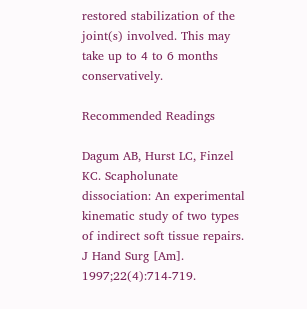restored stabilization of the joint(s) involved. This may take up to 4 to 6 months conservatively.

Recommended Readings

Dagum AB, Hurst LC, Finzel KC. Scapholunate dissociation: An experimental kinematic study of two types of indirect soft tissue repairs. J Hand Surg [Am]. 1997;22(4):714-719.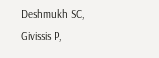Deshmukh SC, Givissis P,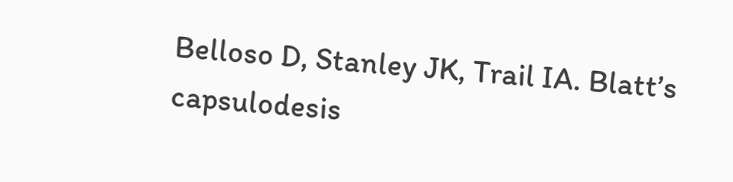Belloso D, Stanley JK, Trail IA. Blatt’s capsulodesis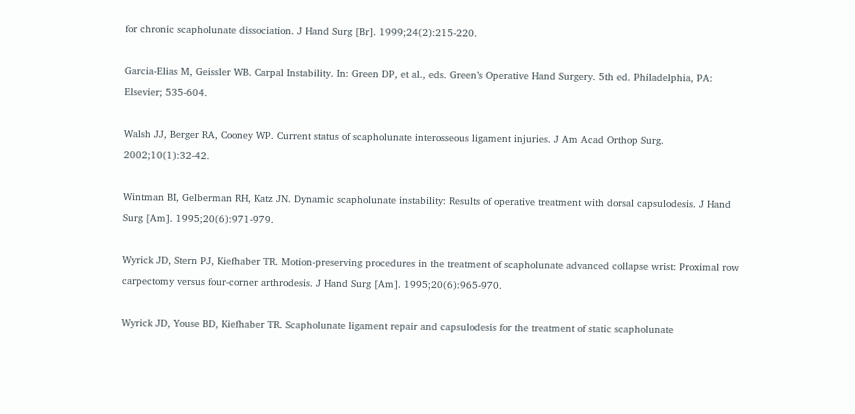for chronic scapholunate dissociation. J Hand Surg [Br]. 1999;24(2):215-220.

Garcia-Elias M, Geissler WB. Carpal Instability. In: Green DP, et al., eds. Green’s Operative Hand Surgery. 5th ed. Philadelphia, PA: Elsevier; 535-604.

Walsh JJ, Berger RA, Cooney WP. Current status of scapholunate interosseous ligament injuries. J Am Acad Orthop Surg. 2002;10(1):32-42.

Wintman BI, Gelberman RH, Katz JN. Dynamic scapholunate instability: Results of operative treatment with dorsal capsulodesis. J Hand Surg [Am]. 1995;20(6):971-979.

Wyrick JD, Stern PJ, Kiefhaber TR. Motion-preserving procedures in the treatment of scapholunate advanced collapse wrist: Proximal row carpectomy versus four-corner arthrodesis. J Hand Surg [Am]. 1995;20(6):965-970.

Wyrick JD, Youse BD, Kiefhaber TR. Scapholunate ligament repair and capsulodesis for the treatment of static scapholunate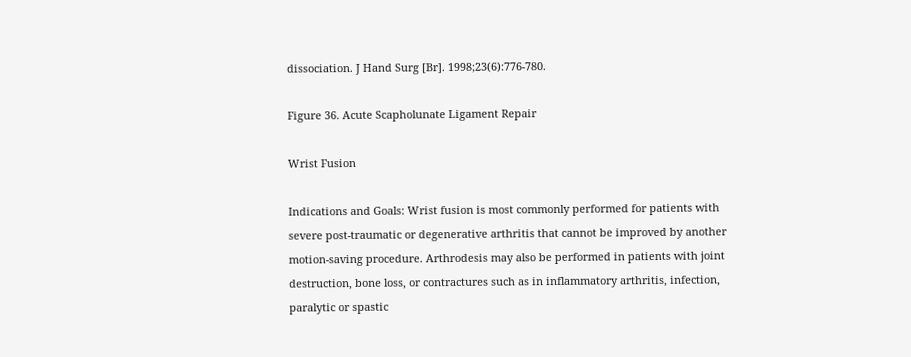dissociation. J Hand Surg [Br]. 1998;23(6):776-780.

Figure 36. Acute Scapholunate Ligament Repair

Wrist Fusion

Indications and Goals: Wrist fusion is most commonly performed for patients with severe post-traumatic or degenerative arthritis that cannot be improved by another motion-saving procedure. Arthrodesis may also be performed in patients with joint destruction, bone loss, or contractures such as in inflammatory arthritis, infection, paralytic or spastic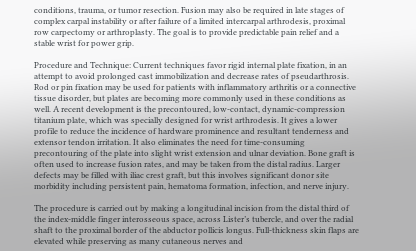conditions, trauma, or tumor resection. Fusion may also be required in late stages of complex carpal instability or after failure of a limited intercarpal arthrodesis, proximal row carpectomy or arthroplasty. The goal is to provide predictable pain relief and a stable wrist for power grip.

Procedure and Technique: Current techniques favor rigid internal plate fixation, in an attempt to avoid prolonged cast immobilization and decrease rates of pseudarthrosis. Rod or pin fixation may be used for patients with inflammatory arthritis or a connective tissue disorder, but plates are becoming more commonly used in these conditions as well. A recent development is the precontoured, low-contact, dynamic-compression titanium plate, which was specially designed for wrist arthrodesis. It gives a lower profile to reduce the incidence of hardware prominence and resultant tenderness and extensor tendon irritation. It also eliminates the need for time-consuming precontouring of the plate into slight wrist extension and ulnar deviation. Bone graft is often used to increase fusion rates, and may be taken from the distal radius. Larger defects may be filled with iliac crest graft, but this involves significant donor site morbidity including persistent pain, hematoma formation, infection, and nerve injury.

The procedure is carried out by making a longitudinal incision from the distal third of the index-middle finger interosseous space, across Lister’s tubercle, and over the radial shaft to the proximal border of the abductor pollicis longus. Full-thickness skin flaps are elevated while preserving as many cutaneous nerves and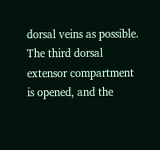dorsal veins as possible. The third dorsal extensor compartment is opened, and the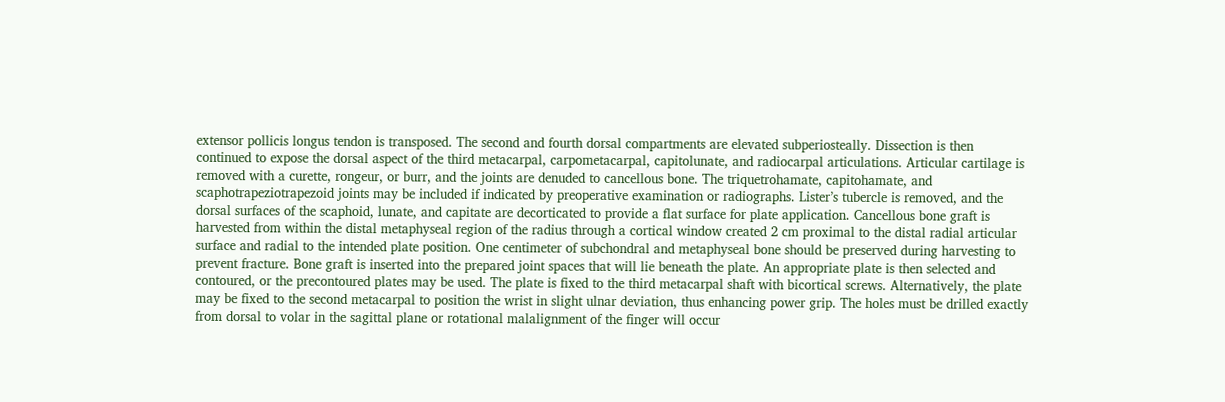extensor pollicis longus tendon is transposed. The second and fourth dorsal compartments are elevated subperiosteally. Dissection is then continued to expose the dorsal aspect of the third metacarpal, carpometacarpal, capitolunate, and radiocarpal articulations. Articular cartilage is removed with a curette, rongeur, or burr, and the joints are denuded to cancellous bone. The triquetrohamate, capitohamate, and scaphotrapeziotrapezoid joints may be included if indicated by preoperative examination or radiographs. Lister’s tubercle is removed, and the dorsal surfaces of the scaphoid, lunate, and capitate are decorticated to provide a flat surface for plate application. Cancellous bone graft is harvested from within the distal metaphyseal region of the radius through a cortical window created 2 cm proximal to the distal radial articular surface and radial to the intended plate position. One centimeter of subchondral and metaphyseal bone should be preserved during harvesting to prevent fracture. Bone graft is inserted into the prepared joint spaces that will lie beneath the plate. An appropriate plate is then selected and contoured, or the precontoured plates may be used. The plate is fixed to the third metacarpal shaft with bicortical screws. Alternatively, the plate may be fixed to the second metacarpal to position the wrist in slight ulnar deviation, thus enhancing power grip. The holes must be drilled exactly from dorsal to volar in the sagittal plane or rotational malalignment of the finger will occur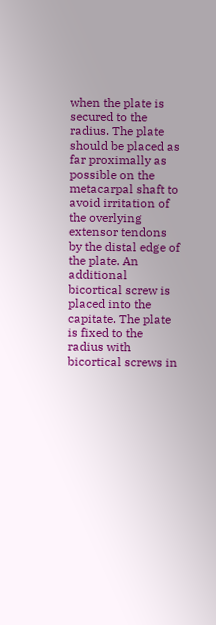when the plate is secured to the radius. The plate should be placed as far proximally as possible on the metacarpal shaft to avoid irritation of the overlying extensor tendons by the distal edge of the plate. An additional bicortical screw is placed into the capitate. The plate is fixed to the radius with bicortical screws in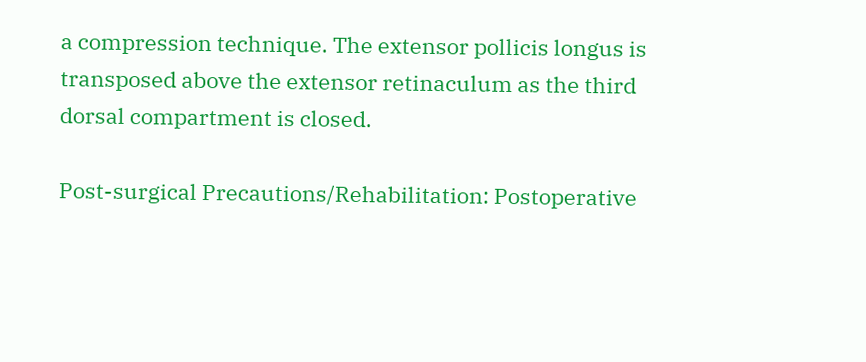a compression technique. The extensor pollicis longus is transposed above the extensor retinaculum as the third dorsal compartment is closed.

Post-surgical Precautions/Rehabilitation: Postoperative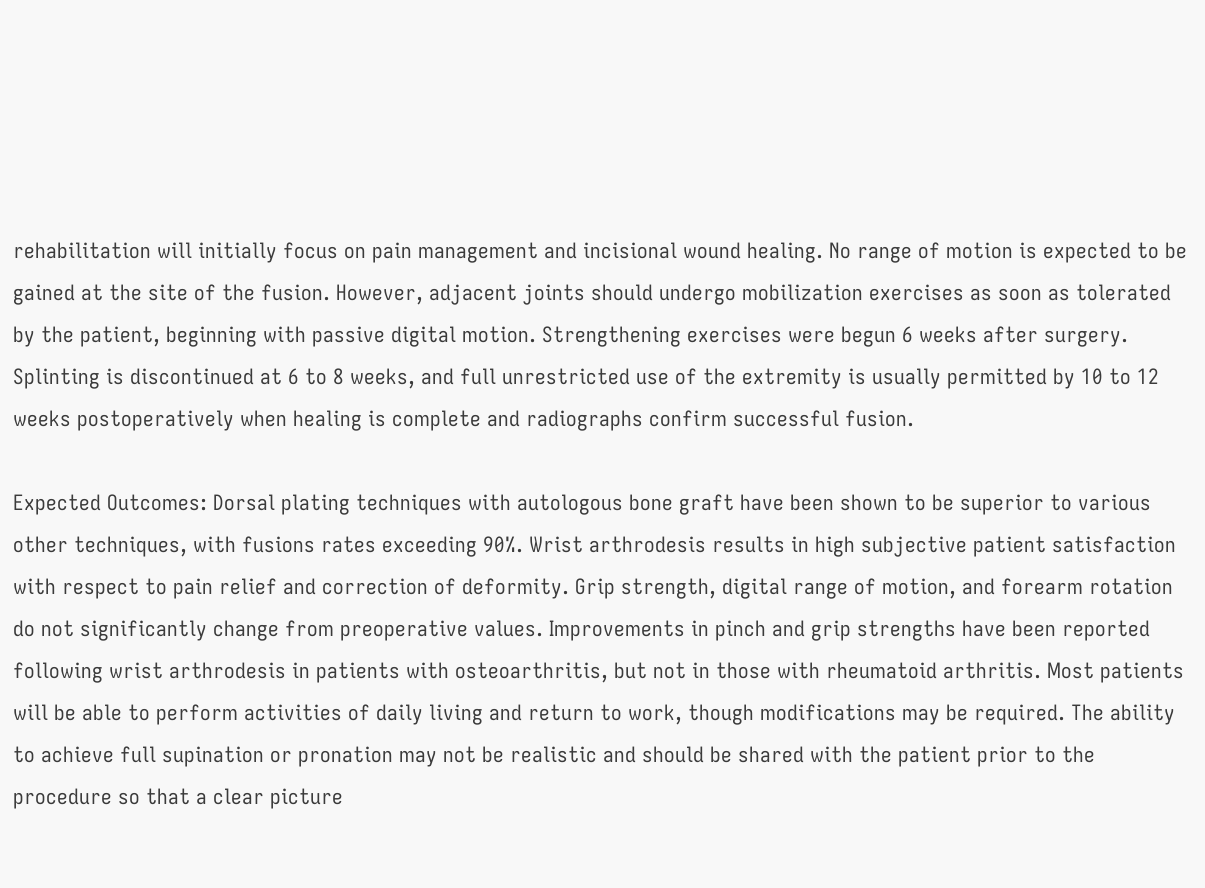rehabilitation will initially focus on pain management and incisional wound healing. No range of motion is expected to be gained at the site of the fusion. However, adjacent joints should undergo mobilization exercises as soon as tolerated by the patient, beginning with passive digital motion. Strengthening exercises were begun 6 weeks after surgery. Splinting is discontinued at 6 to 8 weeks, and full unrestricted use of the extremity is usually permitted by 10 to 12 weeks postoperatively when healing is complete and radiographs confirm successful fusion.

Expected Outcomes: Dorsal plating techniques with autologous bone graft have been shown to be superior to various other techniques, with fusions rates exceeding 90%. Wrist arthrodesis results in high subjective patient satisfaction with respect to pain relief and correction of deformity. Grip strength, digital range of motion, and forearm rotation do not significantly change from preoperative values. Improvements in pinch and grip strengths have been reported following wrist arthrodesis in patients with osteoarthritis, but not in those with rheumatoid arthritis. Most patients will be able to perform activities of daily living and return to work, though modifications may be required. The ability to achieve full supination or pronation may not be realistic and should be shared with the patient prior to the procedure so that a clear picture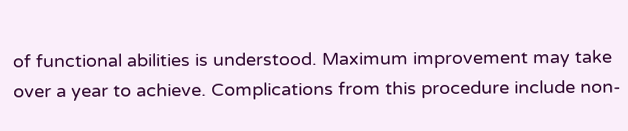of functional abilities is understood. Maximum improvement may take over a year to achieve. Complications from this procedure include non-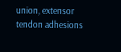union, extensor tendon adhesions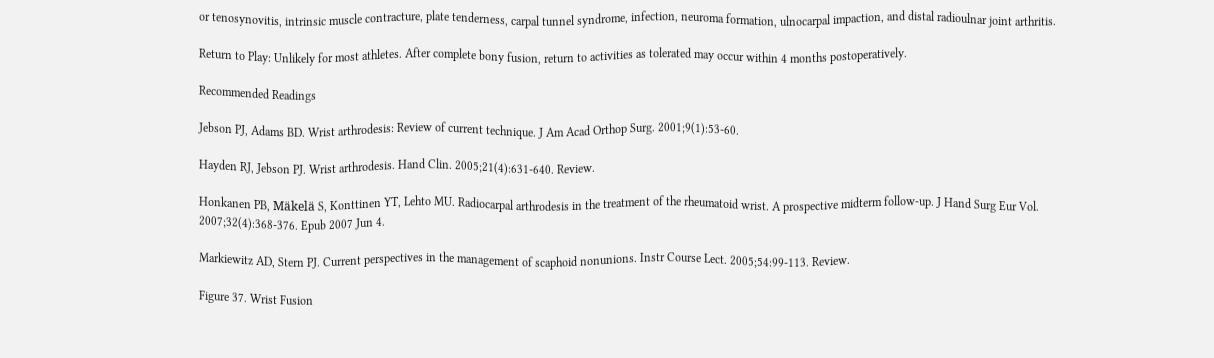or tenosynovitis, intrinsic muscle contracture, plate tenderness, carpal tunnel syndrome, infection, neuroma formation, ulnocarpal impaction, and distal radioulnar joint arthritis.

Return to Play: Unlikely for most athletes. After complete bony fusion, return to activities as tolerated may occur within 4 months postoperatively.

Recommended Readings

Jebson PJ, Adams BD. Wrist arthrodesis: Review of current technique. J Am Acad Orthop Surg. 2001;9(1):53-60.

Hayden RJ, Jebson PJ. Wrist arthrodesis. Hand Clin. 2005;21(4):631-640. Review.

Honkanen PB, Mäkelä S, Konttinen YT, Lehto MU. Radiocarpal arthrodesis in the treatment of the rheumatoid wrist. A prospective midterm follow-up. J Hand Surg Eur Vol. 2007;32(4):368-376. Epub 2007 Jun 4.

Markiewitz AD, Stern PJ. Current perspectives in the management of scaphoid nonunions. Instr Course Lect. 2005;54:99-113. Review.

Figure 37. Wrist Fusion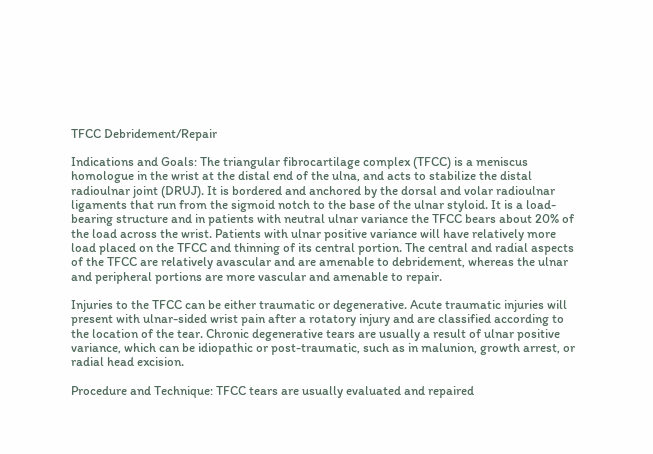TFCC Debridement/Repair

Indications and Goals: The triangular fibrocartilage complex (TFCC) is a meniscus homologue in the wrist at the distal end of the ulna, and acts to stabilize the distal radioulnar joint (DRUJ). It is bordered and anchored by the dorsal and volar radioulnar ligaments that run from the sigmoid notch to the base of the ulnar styloid. It is a load-bearing structure and in patients with neutral ulnar variance the TFCC bears about 20% of the load across the wrist. Patients with ulnar positive variance will have relatively more load placed on the TFCC and thinning of its central portion. The central and radial aspects of the TFCC are relatively avascular and are amenable to debridement, whereas the ulnar and peripheral portions are more vascular and amenable to repair.

Injuries to the TFCC can be either traumatic or degenerative. Acute traumatic injuries will present with ulnar-sided wrist pain after a rotatory injury and are classified according to the location of the tear. Chronic degenerative tears are usually a result of ulnar positive variance, which can be idiopathic or post-traumatic, such as in malunion, growth arrest, or radial head excision.

Procedure and Technique: TFCC tears are usually evaluated and repaired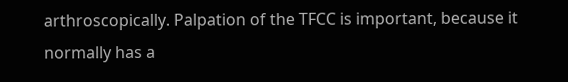arthroscopically. Palpation of the TFCC is important, because it normally has a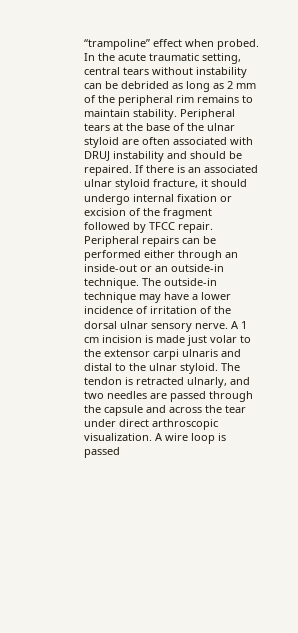“trampoline” effect when probed. In the acute traumatic setting, central tears without instability can be debrided as long as 2 mm of the peripheral rim remains to maintain stability. Peripheral tears at the base of the ulnar styloid are often associated with DRUJ instability and should be repaired. If there is an associated ulnar styloid fracture, it should undergo internal fixation or excision of the fragment followed by TFCC repair. Peripheral repairs can be performed either through an inside-out or an outside-in technique. The outside-in technique may have a lower incidence of irritation of the dorsal ulnar sensory nerve. A 1 cm incision is made just volar to the extensor carpi ulnaris and distal to the ulnar styloid. The tendon is retracted ulnarly, and two needles are passed through the capsule and across the tear under direct arthroscopic visualization. A wire loop is passed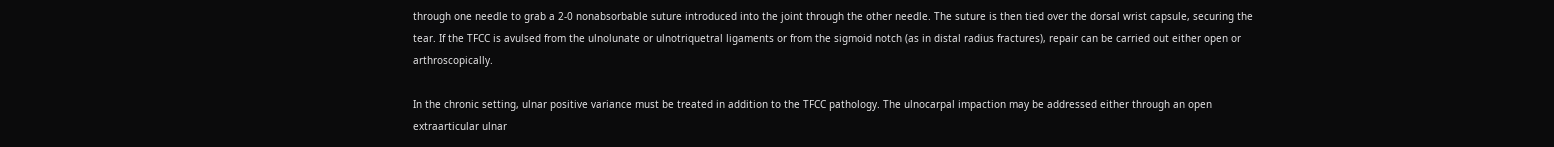through one needle to grab a 2-0 nonabsorbable suture introduced into the joint through the other needle. The suture is then tied over the dorsal wrist capsule, securing the tear. If the TFCC is avulsed from the ulnolunate or ulnotriquetral ligaments or from the sigmoid notch (as in distal radius fractures), repair can be carried out either open or arthroscopically.

In the chronic setting, ulnar positive variance must be treated in addition to the TFCC pathology. The ulnocarpal impaction may be addressed either through an open extraarticular ulnar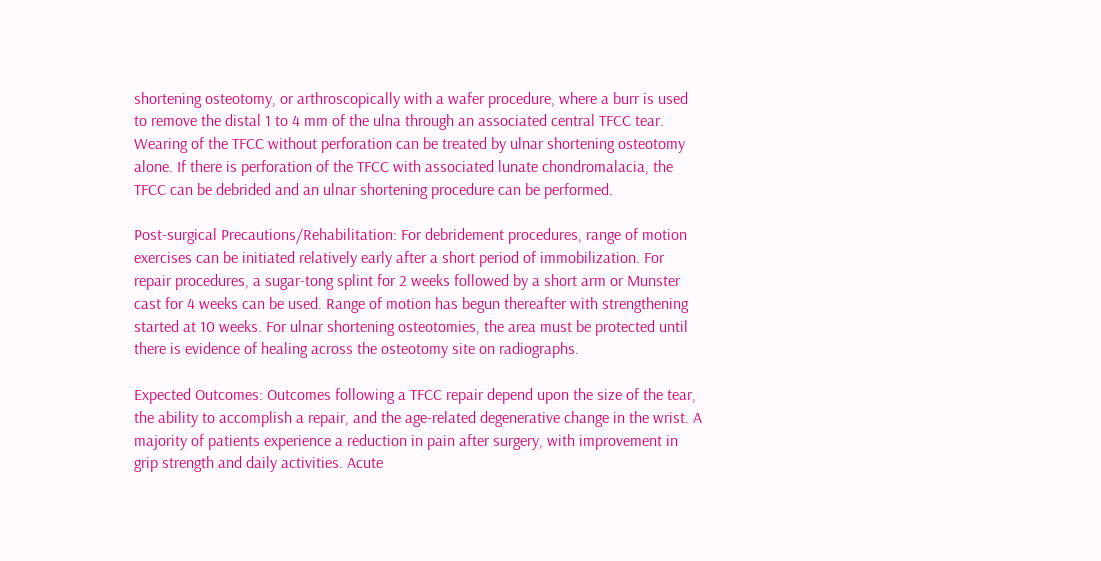shortening osteotomy, or arthroscopically with a wafer procedure, where a burr is used to remove the distal 1 to 4 mm of the ulna through an associated central TFCC tear. Wearing of the TFCC without perforation can be treated by ulnar shortening osteotomy alone. If there is perforation of the TFCC with associated lunate chondromalacia, the TFCC can be debrided and an ulnar shortening procedure can be performed.

Post-surgical Precautions/Rehabilitation: For debridement procedures, range of motion exercises can be initiated relatively early after a short period of immobilization. For repair procedures, a sugar-tong splint for 2 weeks followed by a short arm or Munster cast for 4 weeks can be used. Range of motion has begun thereafter with strengthening started at 10 weeks. For ulnar shortening osteotomies, the area must be protected until there is evidence of healing across the osteotomy site on radiographs.

Expected Outcomes: Outcomes following a TFCC repair depend upon the size of the tear, the ability to accomplish a repair, and the age-related degenerative change in the wrist. A majority of patients experience a reduction in pain after surgery, with improvement in grip strength and daily activities. Acute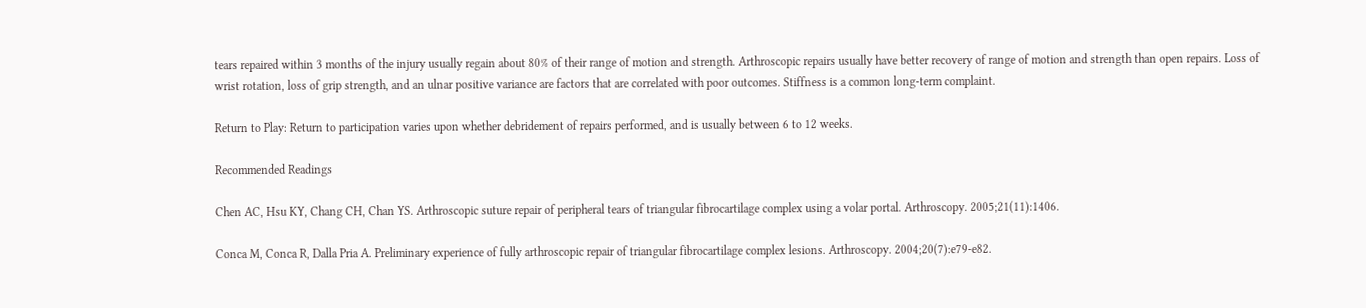tears repaired within 3 months of the injury usually regain about 80% of their range of motion and strength. Arthroscopic repairs usually have better recovery of range of motion and strength than open repairs. Loss of wrist rotation, loss of grip strength, and an ulnar positive variance are factors that are correlated with poor outcomes. Stiffness is a common long-term complaint.

Return to Play: Return to participation varies upon whether debridement of repairs performed, and is usually between 6 to 12 weeks.

Recommended Readings

Chen AC, Hsu KY, Chang CH, Chan YS. Arthroscopic suture repair of peripheral tears of triangular fibrocartilage complex using a volar portal. Arthroscopy. 2005;21(11):1406.

Conca M, Conca R, Dalla Pria A. Preliminary experience of fully arthroscopic repair of triangular fibrocartilage complex lesions. Arthroscopy. 2004;20(7):e79-e82.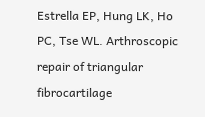Estrella EP, Hung LK, Ho PC, Tse WL. Arthroscopic repair of triangular fibrocartilage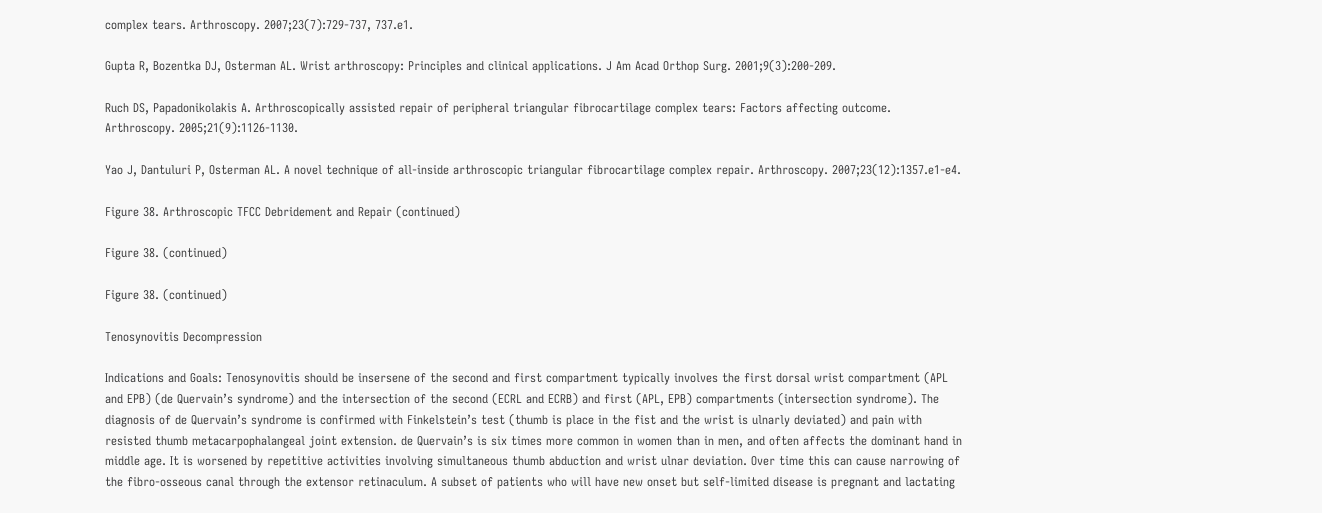complex tears. Arthroscopy. 2007;23(7):729-737, 737.e1.

Gupta R, Bozentka DJ, Osterman AL. Wrist arthroscopy: Principles and clinical applications. J Am Acad Orthop Surg. 2001;9(3):200-209.

Ruch DS, Papadonikolakis A. Arthroscopically assisted repair of peripheral triangular fibrocartilage complex tears: Factors affecting outcome. Arthroscopy. 2005;21(9):1126-1130.

Yao J, Dantuluri P, Osterman AL. A novel technique of all-inside arthroscopic triangular fibrocartilage complex repair. Arthroscopy. 2007;23(12):1357.e1-e4.

Figure 38. Arthroscopic TFCC Debridement and Repair (continued)

Figure 38. (continued)

Figure 38. (continued)

Tenosynovitis Decompression

Indications and Goals: Tenosynovitis should be insersene of the second and first compartment typically involves the first dorsal wrist compartment (APL and EPB) (de Quervain’s syndrome) and the intersection of the second (ECRL and ECRB) and first (APL, EPB) compartments (intersection syndrome). The diagnosis of de Quervain’s syndrome is confirmed with Finkelstein’s test (thumb is place in the fist and the wrist is ulnarly deviated) and pain with resisted thumb metacarpophalangeal joint extension. de Quervain’s is six times more common in women than in men, and often affects the dominant hand in middle age. It is worsened by repetitive activities involving simultaneous thumb abduction and wrist ulnar deviation. Over time this can cause narrowing of the fibro-osseous canal through the extensor retinaculum. A subset of patients who will have new onset but self-limited disease is pregnant and lactating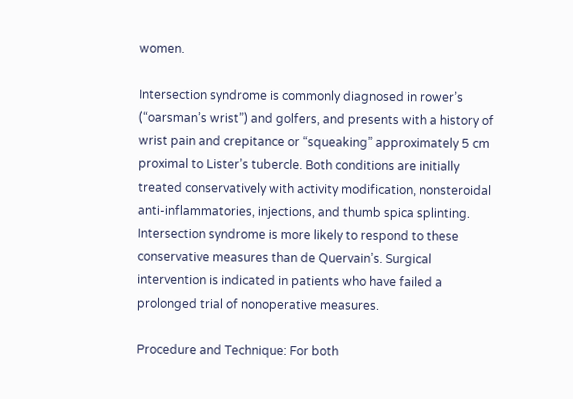women.

Intersection syndrome is commonly diagnosed in rower’s (“oarsman’s wrist”) and golfers, and presents with a history of wrist pain and crepitance or “squeaking” approximately 5 cm proximal to Lister’s tubercle. Both conditions are initially treated conservatively with activity modification, nonsteroidal anti-inflammatories, injections, and thumb spica splinting. Intersection syndrome is more likely to respond to these conservative measures than de Quervain’s. Surgical intervention is indicated in patients who have failed a prolonged trial of nonoperative measures.

Procedure and Technique: For both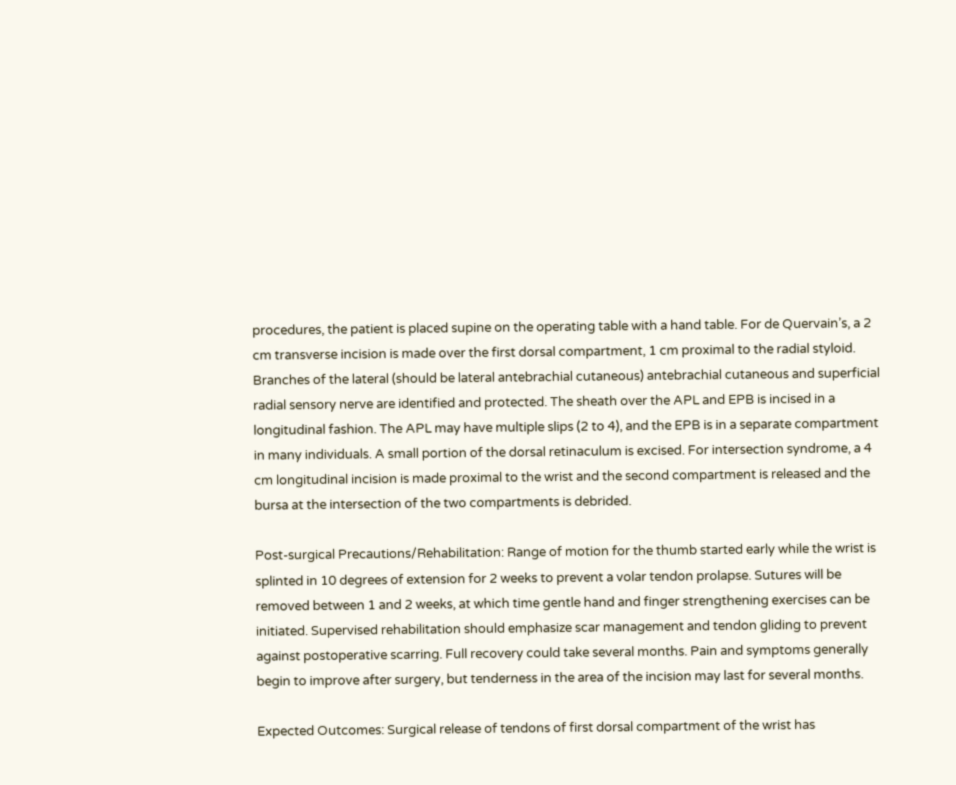procedures, the patient is placed supine on the operating table with a hand table. For de Quervain’s, a 2 cm transverse incision is made over the first dorsal compartment, 1 cm proximal to the radial styloid. Branches of the lateral (should be lateral antebrachial cutaneous) antebrachial cutaneous and superficial radial sensory nerve are identified and protected. The sheath over the APL and EPB is incised in a longitudinal fashion. The APL may have multiple slips (2 to 4), and the EPB is in a separate compartment in many individuals. A small portion of the dorsal retinaculum is excised. For intersection syndrome, a 4 cm longitudinal incision is made proximal to the wrist and the second compartment is released and the bursa at the intersection of the two compartments is debrided.

Post-surgical Precautions/Rehabilitation: Range of motion for the thumb started early while the wrist is splinted in 10 degrees of extension for 2 weeks to prevent a volar tendon prolapse. Sutures will be removed between 1 and 2 weeks, at which time gentle hand and finger strengthening exercises can be initiated. Supervised rehabilitation should emphasize scar management and tendon gliding to prevent against postoperative scarring. Full recovery could take several months. Pain and symptoms generally begin to improve after surgery, but tenderness in the area of the incision may last for several months.

Expected Outcomes: Surgical release of tendons of first dorsal compartment of the wrist has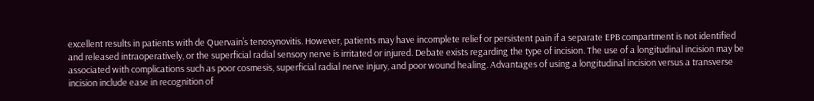excellent results in patients with de Quervain’s tenosynovitis. However, patients may have incomplete relief or persistent pain if a separate EPB compartment is not identified and released intraoperatively, or the superficial radial sensory nerve is irritated or injured. Debate exists regarding the type of incision. The use of a longitudinal incision may be associated with complications such as poor cosmesis, superficial radial nerve injury, and poor wound healing. Advantages of using a longitudinal incision versus a transverse incision include ease in recognition of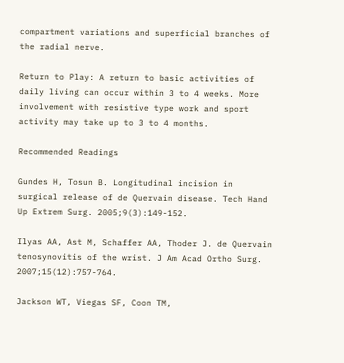compartment variations and superficial branches of the radial nerve.

Return to Play: A return to basic activities of daily living can occur within 3 to 4 weeks. More involvement with resistive type work and sport activity may take up to 3 to 4 months.

Recommended Readings

Gundes H, Tosun B. Longitudinal incision in surgical release of de Quervain disease. Tech Hand Up Extrem Surg. 2005;9(3):149-152.

Ilyas AA, Ast M, Schaffer AA, Thoder J. de Quervain tenosynovitis of the wrist. J Am Acad Ortho Surg. 2007;15(12):757-764.

Jackson WT, Viegas SF, Coon TM,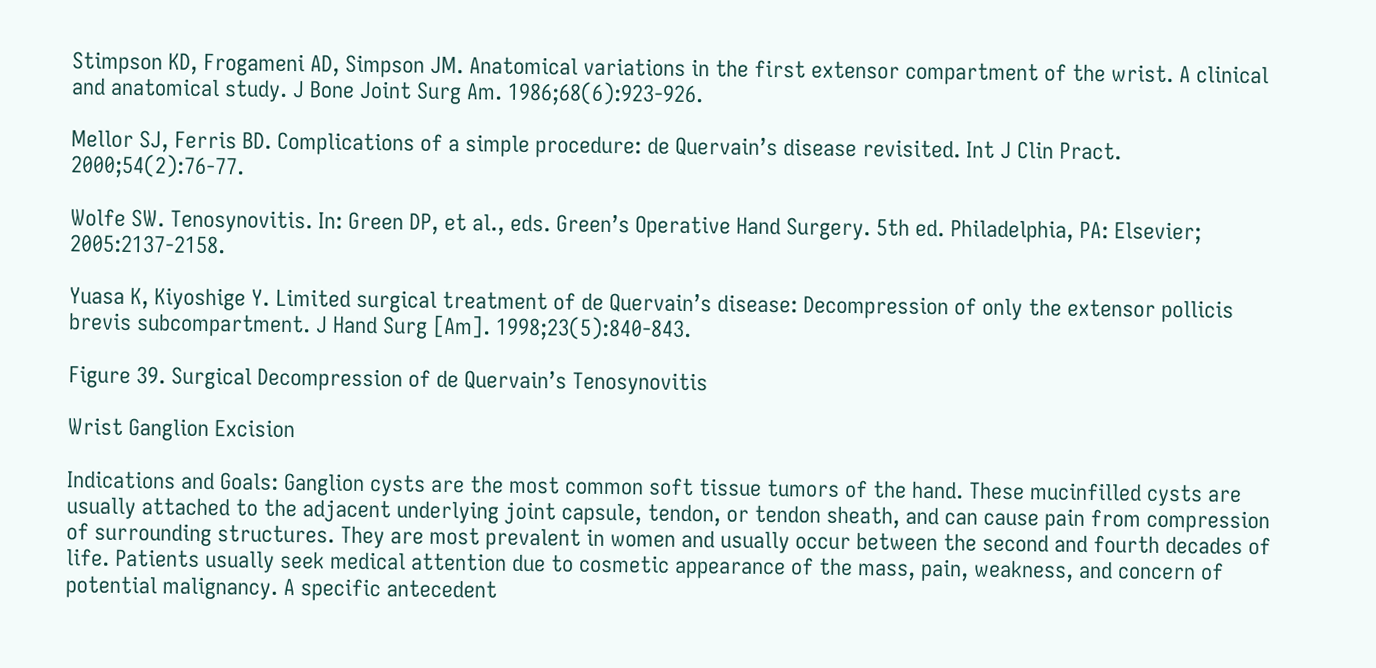Stimpson KD, Frogameni AD, Simpson JM. Anatomical variations in the first extensor compartment of the wrist. A clinical and anatomical study. J Bone Joint Surg Am. 1986;68(6):923-926.

Mellor SJ, Ferris BD. Complications of a simple procedure: de Quervain’s disease revisited. Int J Clin Pract. 2000;54(2):76-77.

Wolfe SW. Tenosynovitis. In: Green DP, et al., eds. Green’s Operative Hand Surgery. 5th ed. Philadelphia, PA: Elsevier; 2005:2137-2158.

Yuasa K, Kiyoshige Y. Limited surgical treatment of de Quervain’s disease: Decompression of only the extensor pollicis brevis subcompartment. J Hand Surg [Am]. 1998;23(5):840-843.

Figure 39. Surgical Decompression of de Quervain’s Tenosynovitis

Wrist Ganglion Excision

Indications and Goals: Ganglion cysts are the most common soft tissue tumors of the hand. These mucinfilled cysts are usually attached to the adjacent underlying joint capsule, tendon, or tendon sheath, and can cause pain from compression of surrounding structures. They are most prevalent in women and usually occur between the second and fourth decades of life. Patients usually seek medical attention due to cosmetic appearance of the mass, pain, weakness, and concern of potential malignancy. A specific antecedent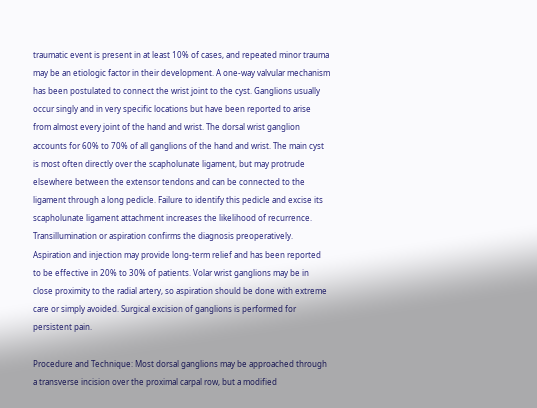traumatic event is present in at least 10% of cases, and repeated minor trauma may be an etiologic factor in their development. A one-way valvular mechanism has been postulated to connect the wrist joint to the cyst. Ganglions usually occur singly and in very specific locations but have been reported to arise from almost every joint of the hand and wrist. The dorsal wrist ganglion accounts for 60% to 70% of all ganglions of the hand and wrist. The main cyst is most often directly over the scapholunate ligament, but may protrude elsewhere between the extensor tendons and can be connected to the ligament through a long pedicle. Failure to identify this pedicle and excise its scapholunate ligament attachment increases the likelihood of recurrence. Transillumination or aspiration confirms the diagnosis preoperatively. Aspiration and injection may provide long-term relief and has been reported to be effective in 20% to 30% of patients. Volar wrist ganglions may be in close proximity to the radial artery, so aspiration should be done with extreme care or simply avoided. Surgical excision of ganglions is performed for persistent pain.

Procedure and Technique: Most dorsal ganglions may be approached through a transverse incision over the proximal carpal row, but a modified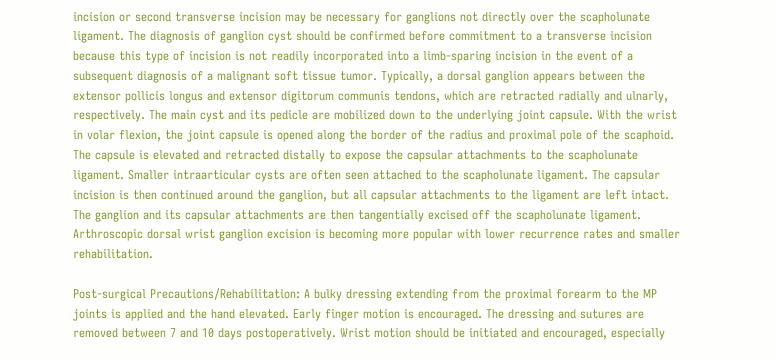incision or second transverse incision may be necessary for ganglions not directly over the scapholunate ligament. The diagnosis of ganglion cyst should be confirmed before commitment to a transverse incision because this type of incision is not readily incorporated into a limb-sparing incision in the event of a subsequent diagnosis of a malignant soft tissue tumor. Typically, a dorsal ganglion appears between the extensor pollicis longus and extensor digitorum communis tendons, which are retracted radially and ulnarly, respectively. The main cyst and its pedicle are mobilized down to the underlying joint capsule. With the wrist in volar flexion, the joint capsule is opened along the border of the radius and proximal pole of the scaphoid. The capsule is elevated and retracted distally to expose the capsular attachments to the scapholunate ligament. Smaller intraarticular cysts are often seen attached to the scapholunate ligament. The capsular incision is then continued around the ganglion, but all capsular attachments to the ligament are left intact. The ganglion and its capsular attachments are then tangentially excised off the scapholunate ligament. Arthroscopic dorsal wrist ganglion excision is becoming more popular with lower recurrence rates and smaller rehabilitation.

Post-surgical Precautions/Rehabilitation: A bulky dressing extending from the proximal forearm to the MP joints is applied and the hand elevated. Early finger motion is encouraged. The dressing and sutures are removed between 7 and 10 days postoperatively. Wrist motion should be initiated and encouraged, especially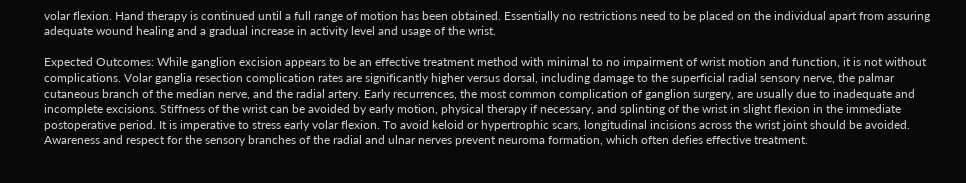volar flexion. Hand therapy is continued until a full range of motion has been obtained. Essentially no restrictions need to be placed on the individual apart from assuring adequate wound healing and a gradual increase in activity level and usage of the wrist.

Expected Outcomes: While ganglion excision appears to be an effective treatment method with minimal to no impairment of wrist motion and function, it is not without complications. Volar ganglia resection complication rates are significantly higher versus dorsal, including damage to the superficial radial sensory nerve, the palmar cutaneous branch of the median nerve, and the radial artery. Early recurrences, the most common complication of ganglion surgery, are usually due to inadequate and incomplete excisions. Stiffness of the wrist can be avoided by early motion, physical therapy if necessary, and splinting of the wrist in slight flexion in the immediate postoperative period. It is imperative to stress early volar flexion. To avoid keloid or hypertrophic scars, longitudinal incisions across the wrist joint should be avoided. Awareness and respect for the sensory branches of the radial and ulnar nerves prevent neuroma formation, which often defies effective treatment.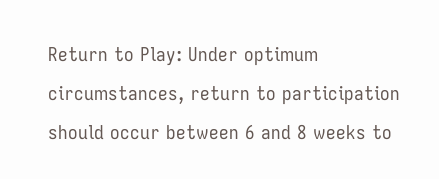Return to Play: Under optimum circumstances, return to participation should occur between 6 and 8 weeks to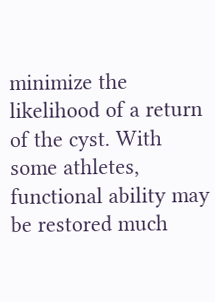minimize the likelihood of a return of the cyst. With some athletes, functional ability may be restored much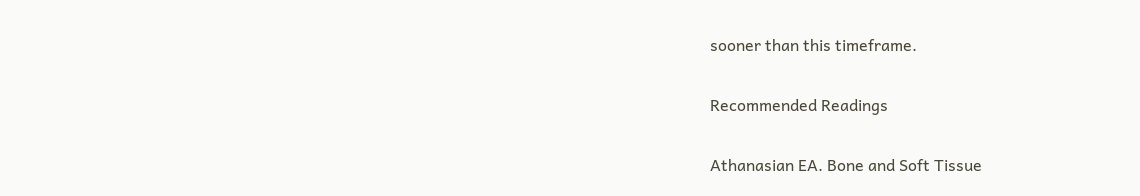sooner than this timeframe.

Recommended Readings

Athanasian EA. Bone and Soft Tissue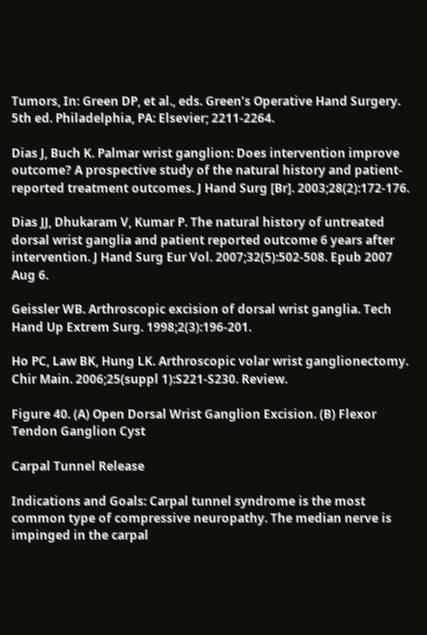Tumors, In: Green DP, et al., eds. Green’s Operative Hand Surgery. 5th ed. Philadelphia, PA: Elsevier; 2211-2264.

Dias J, Buch K. Palmar wrist ganglion: Does intervention improve outcome? A prospective study of the natural history and patient-reported treatment outcomes. J Hand Surg [Br]. 2003;28(2):172-176.

Dias JJ, Dhukaram V, Kumar P. The natural history of untreated dorsal wrist ganglia and patient reported outcome 6 years after intervention. J Hand Surg Eur Vol. 2007;32(5):502-508. Epub 2007 Aug 6.

Geissler WB. Arthroscopic excision of dorsal wrist ganglia. Tech Hand Up Extrem Surg. 1998;2(3):196-201.

Ho PC, Law BK, Hung LK. Arthroscopic volar wrist ganglionectomy. Chir Main. 2006;25(suppl 1):S221-S230. Review.

Figure 40. (A) Open Dorsal Wrist Ganglion Excision. (B) Flexor Tendon Ganglion Cyst

Carpal Tunnel Release

Indications and Goals: Carpal tunnel syndrome is the most common type of compressive neuropathy. The median nerve is impinged in the carpal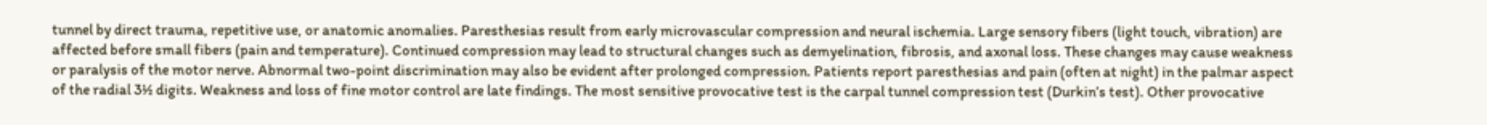tunnel by direct trauma, repetitive use, or anatomic anomalies. Paresthesias result from early microvascular compression and neural ischemia. Large sensory fibers (light touch, vibration) are affected before small fibers (pain and temperature). Continued compression may lead to structural changes such as demyelination, fibrosis, and axonal loss. These changes may cause weakness or paralysis of the motor nerve. Abnormal two-point discrimination may also be evident after prolonged compression. Patients report paresthesias and pain (often at night) in the palmar aspect of the radial 3½ digits. Weakness and loss of fine motor control are late findings. The most sensitive provocative test is the carpal tunnel compression test (Durkin’s test). Other provocative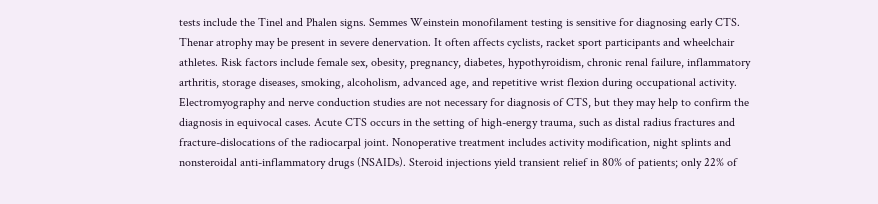tests include the Tinel and Phalen signs. Semmes Weinstein monofilament testing is sensitive for diagnosing early CTS. Thenar atrophy may be present in severe denervation. It often affects cyclists, racket sport participants and wheelchair athletes. Risk factors include female sex, obesity, pregnancy, diabetes, hypothyroidism, chronic renal failure, inflammatory arthritis, storage diseases, smoking, alcoholism, advanced age, and repetitive wrist flexion during occupational activity. Electromyography and nerve conduction studies are not necessary for diagnosis of CTS, but they may help to confirm the diagnosis in equivocal cases. Acute CTS occurs in the setting of high-energy trauma, such as distal radius fractures and fracture-dislocations of the radiocarpal joint. Nonoperative treatment includes activity modification, night splints and nonsteroidal anti-inflammatory drugs (NSAIDs). Steroid injections yield transient relief in 80% of patients; only 22% of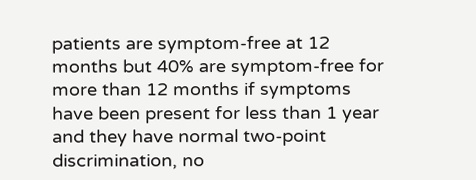patients are symptom-free at 12 months but 40% are symptom-free for more than 12 months if symptoms have been present for less than 1 year and they have normal two-point discrimination, no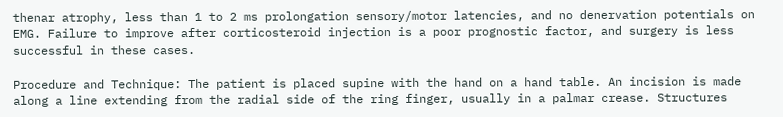thenar atrophy, less than 1 to 2 ms prolongation sensory/motor latencies, and no denervation potentials on EMG. Failure to improve after corticosteroid injection is a poor prognostic factor, and surgery is less successful in these cases.

Procedure and Technique: The patient is placed supine with the hand on a hand table. An incision is made along a line extending from the radial side of the ring finger, usually in a palmar crease. Structures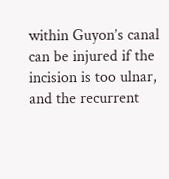within Guyon’s canal can be injured if the incision is too ulnar, and the recurrent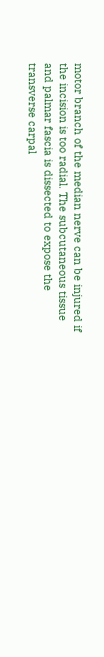motor branch of the median nerve can be injured if the incision is too radial. The subcutaneous tissue and palmar fascia is dissected to expose the transverse carpal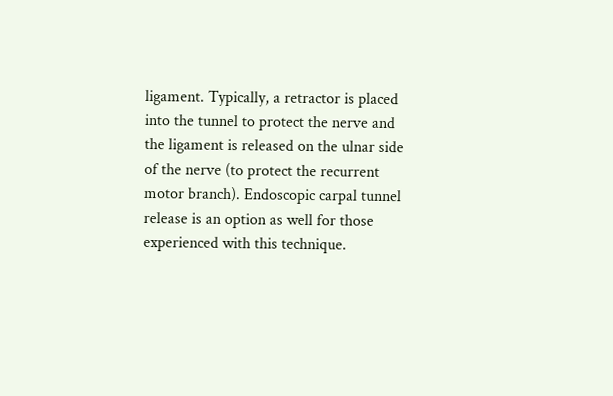ligament. Typically, a retractor is placed into the tunnel to protect the nerve and the ligament is released on the ulnar side of the nerve (to protect the recurrent motor branch). Endoscopic carpal tunnel release is an option as well for those experienced with this technique.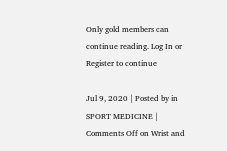Only gold members can continue reading. Log In or Register to continue

Jul 9, 2020 | Posted by in SPORT MEDICINE | Comments Off on Wrist and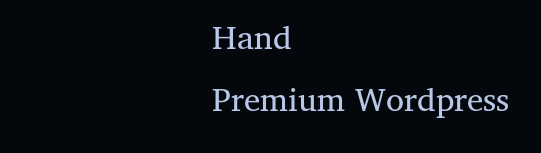Hand
Premium Wordpress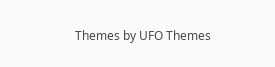Themes by UFO Themes